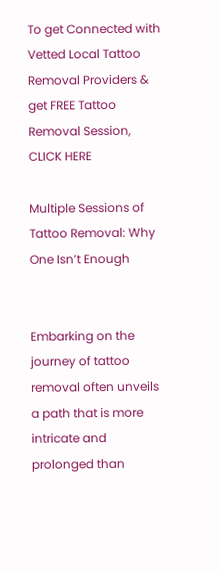To get Connected with Vetted Local Tattoo Removal Providers & get FREE Tattoo Removal Session, CLICK HERE

Multiple Sessions of Tattoo Removal: Why One Isn’t Enough


Embarking on the journey of tattoo removal often unveils a path that is more intricate and prolonged than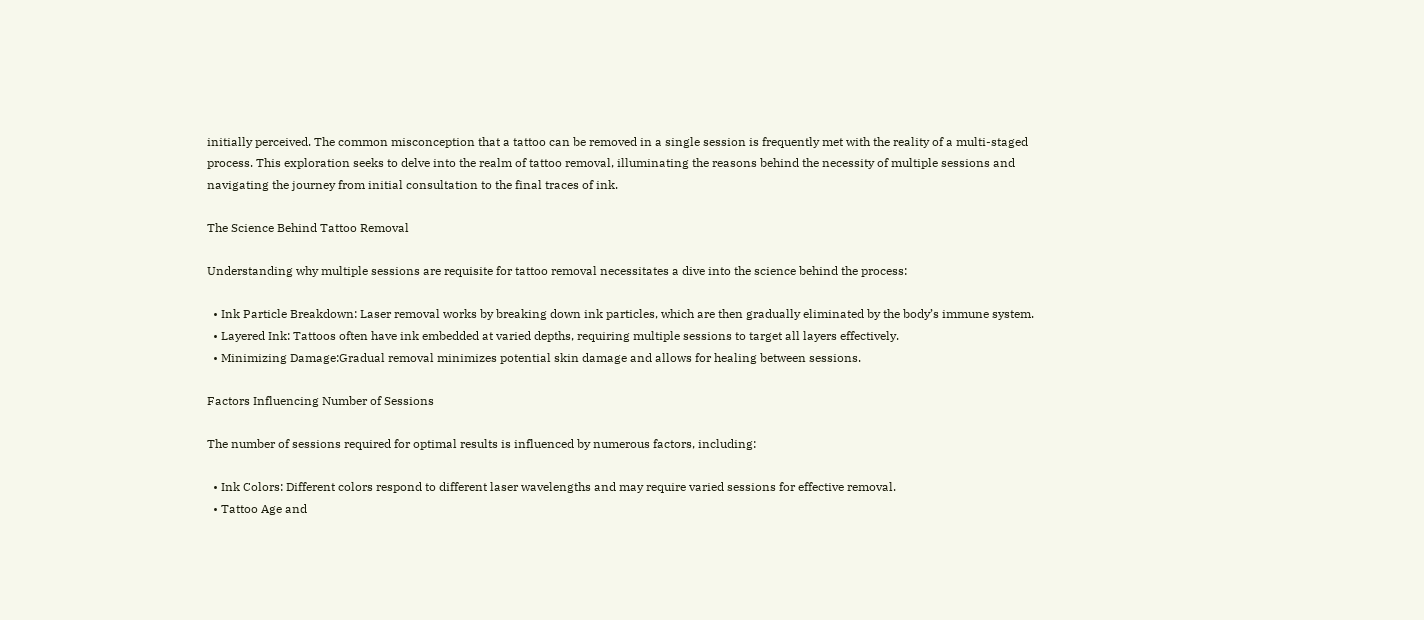initially perceived. The common misconception that a tattoo can be removed in a single session is frequently met with the reality of a multi-staged process. This exploration seeks to delve into the realm of tattoo removal, illuminating the reasons behind the necessity of multiple sessions and navigating the journey from initial consultation to the final traces of ink.

The Science Behind Tattoo Removal

Understanding why multiple sessions are requisite for tattoo removal necessitates a dive into the science behind the process:

  • Ink Particle Breakdown: Laser removal works by breaking down ink particles, which are then gradually eliminated by the body’s immune system.
  • Layered Ink: Tattoos often have ink embedded at varied depths, requiring multiple sessions to target all layers effectively.
  • Minimizing Damage:Gradual removal minimizes potential skin damage and allows for healing between sessions.

Factors Influencing Number of Sessions

The number of sessions required for optimal results is influenced by numerous factors, including:

  • Ink Colors: Different colors respond to different laser wavelengths and may require varied sessions for effective removal.
  • Tattoo Age and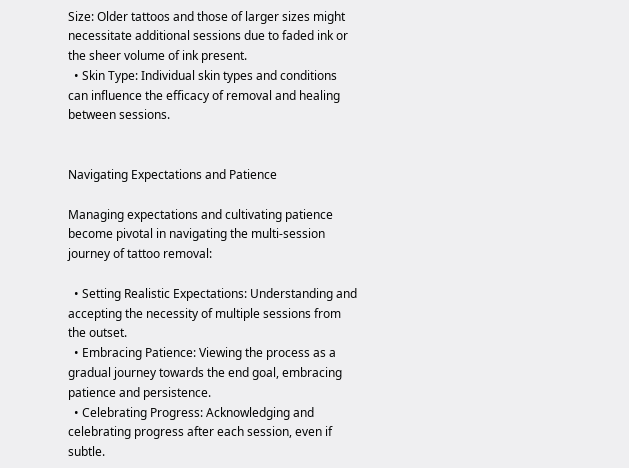Size: Older tattoos and those of larger sizes might necessitate additional sessions due to faded ink or the sheer volume of ink present.
  • Skin Type: Individual skin types and conditions can influence the efficacy of removal and healing between sessions.


Navigating Expectations and Patience

Managing expectations and cultivating patience become pivotal in navigating the multi-session journey of tattoo removal:

  • Setting Realistic Expectations: Understanding and accepting the necessity of multiple sessions from the outset.
  • Embracing Patience: Viewing the process as a gradual journey towards the end goal, embracing patience and persistence.
  • Celebrating Progress: Acknowledging and celebrating progress after each session, even if subtle.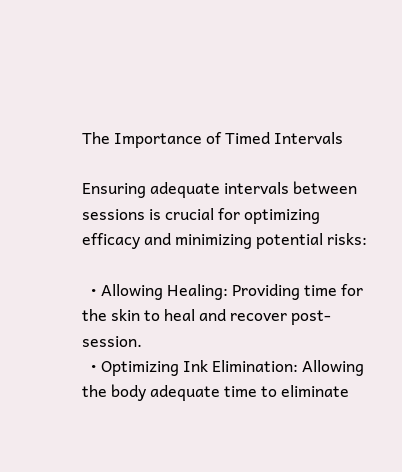The Importance of Timed Intervals

Ensuring adequate intervals between sessions is crucial for optimizing efficacy and minimizing potential risks:

  • Allowing Healing: Providing time for the skin to heal and recover post-session.
  • Optimizing Ink Elimination: Allowing the body adequate time to eliminate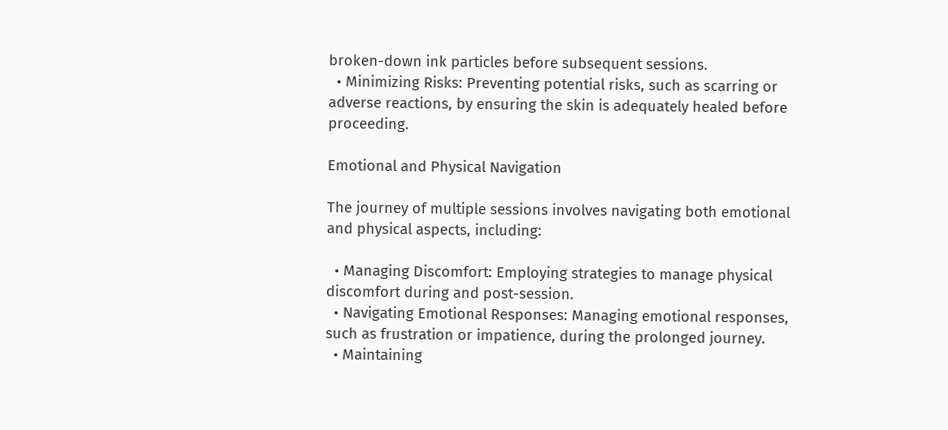broken-down ink particles before subsequent sessions.
  • Minimizing Risks: Preventing potential risks, such as scarring or adverse reactions, by ensuring the skin is adequately healed before proceeding.

Emotional and Physical Navigation

The journey of multiple sessions involves navigating both emotional and physical aspects, including:

  • Managing Discomfort: Employing strategies to manage physical discomfort during and post-session.
  • Navigating Emotional Responses: Managing emotional responses, such as frustration or impatience, during the prolonged journey.
  • Maintaining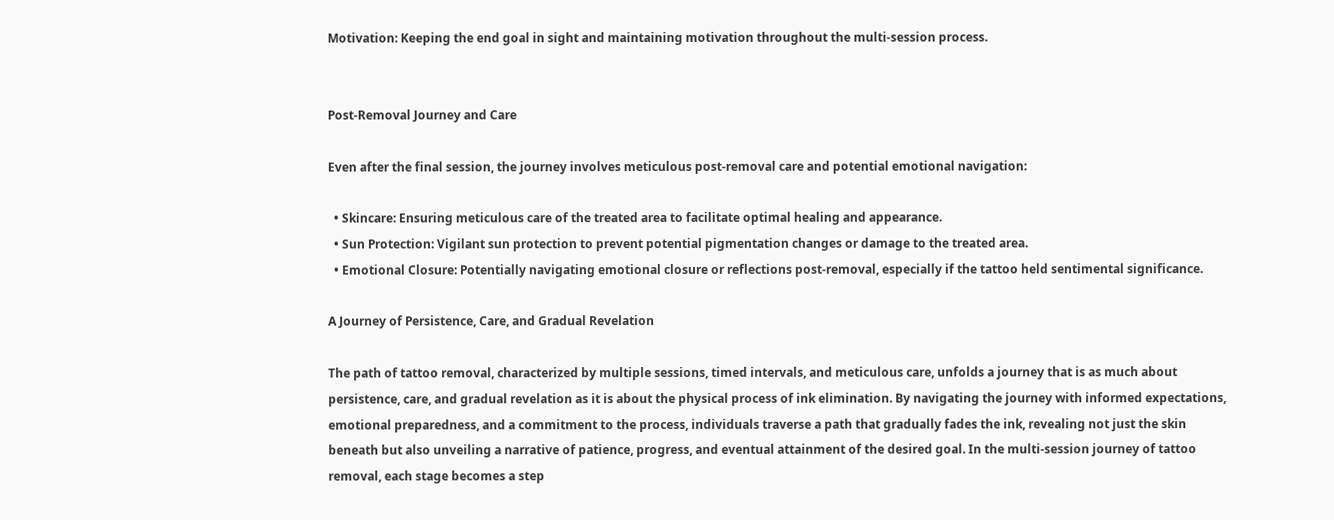Motivation: Keeping the end goal in sight and maintaining motivation throughout the multi-session process.


Post-Removal Journey and Care

Even after the final session, the journey involves meticulous post-removal care and potential emotional navigation:

  • Skincare: Ensuring meticulous care of the treated area to facilitate optimal healing and appearance.
  • Sun Protection: Vigilant sun protection to prevent potential pigmentation changes or damage to the treated area.
  • Emotional Closure: Potentially navigating emotional closure or reflections post-removal, especially if the tattoo held sentimental significance.

A Journey of Persistence, Care, and Gradual Revelation

The path of tattoo removal, characterized by multiple sessions, timed intervals, and meticulous care, unfolds a journey that is as much about persistence, care, and gradual revelation as it is about the physical process of ink elimination. By navigating the journey with informed expectations, emotional preparedness, and a commitment to the process, individuals traverse a path that gradually fades the ink, revealing not just the skin beneath but also unveiling a narrative of patience, progress, and eventual attainment of the desired goal. In the multi-session journey of tattoo removal, each stage becomes a step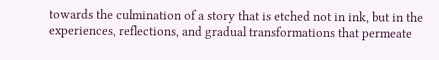towards the culmination of a story that is etched not in ink, but in the experiences, reflections, and gradual transformations that permeate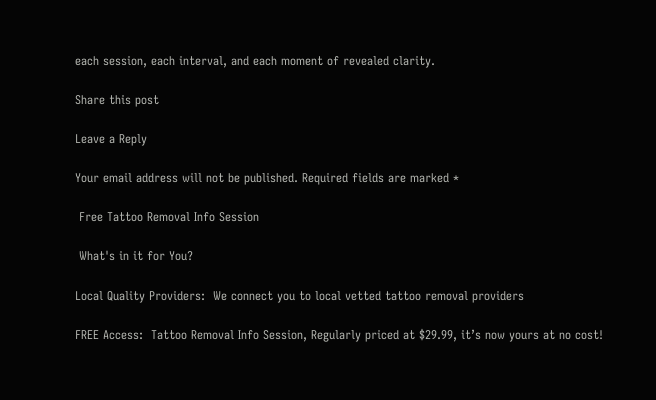each session, each interval, and each moment of revealed clarity.

Share this post

Leave a Reply

Your email address will not be published. Required fields are marked *

 Free Tattoo Removal Info Session

 What's in it for You?

Local Quality Providers:  We connect you to local vetted tattoo removal providers

FREE Access:  Tattoo Removal Info Session, Regularly priced at $29.99, it’s now yours at no cost!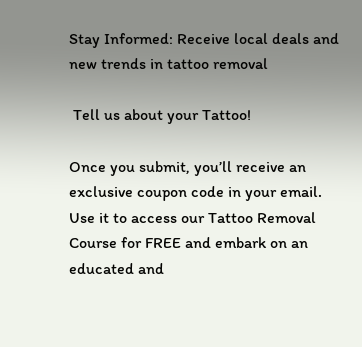Stay Informed: Receive local deals and new trends in tattoo removal

 Tell us about your Tattoo!

Once you submit, you’ll receive an exclusive coupon code in your email. Use it to access our Tattoo Removal Course for FREE and embark on an educated and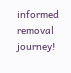informed removal journey!